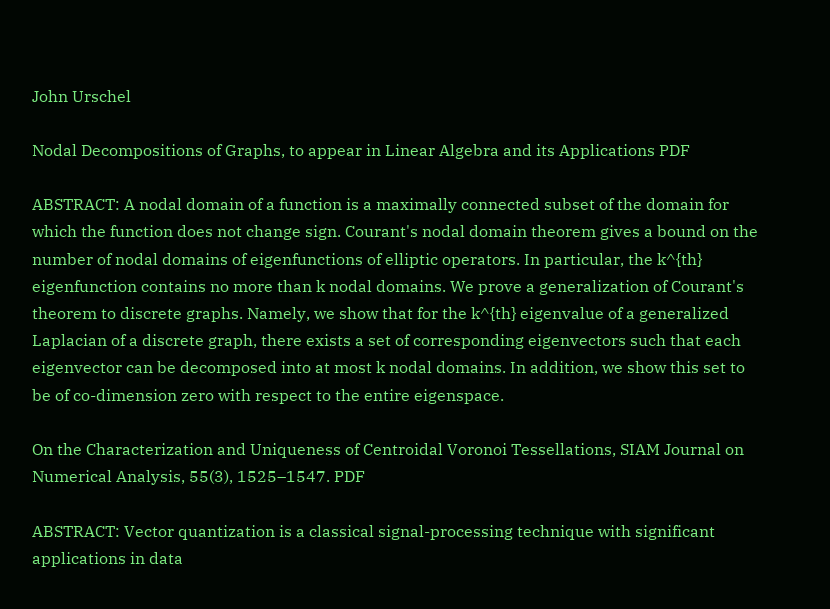John Urschel

Nodal Decompositions of Graphs, to appear in Linear Algebra and its Applications PDF

ABSTRACT: A nodal domain of a function is a maximally connected subset of the domain for which the function does not change sign. Courant's nodal domain theorem gives a bound on the number of nodal domains of eigenfunctions of elliptic operators. In particular, the k^{th} eigenfunction contains no more than k nodal domains. We prove a generalization of Courant's theorem to discrete graphs. Namely, we show that for the k^{th} eigenvalue of a generalized Laplacian of a discrete graph, there exists a set of corresponding eigenvectors such that each eigenvector can be decomposed into at most k nodal domains. In addition, we show this set to be of co-dimension zero with respect to the entire eigenspace.

On the Characterization and Uniqueness of Centroidal Voronoi Tessellations, SIAM Journal on Numerical Analysis, 55(3), 1525–1547. PDF

ABSTRACT: Vector quantization is a classical signal-processing technique with significant applications in data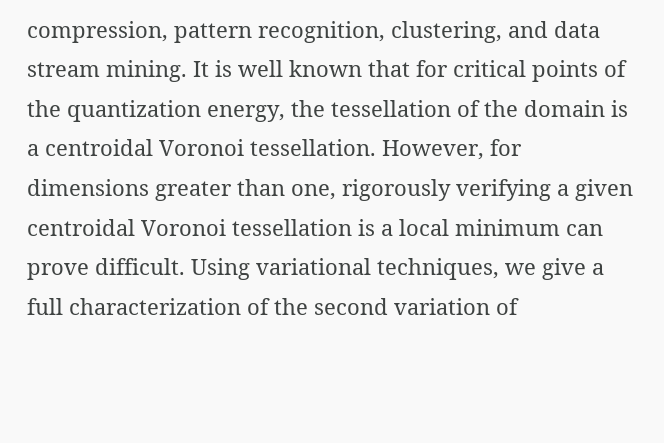compression, pattern recognition, clustering, and data stream mining. It is well known that for critical points of the quantization energy, the tessellation of the domain is a centroidal Voronoi tessellation. However, for dimensions greater than one, rigorously verifying a given centroidal Voronoi tessellation is a local minimum can prove difficult. Using variational techniques, we give a full characterization of the second variation of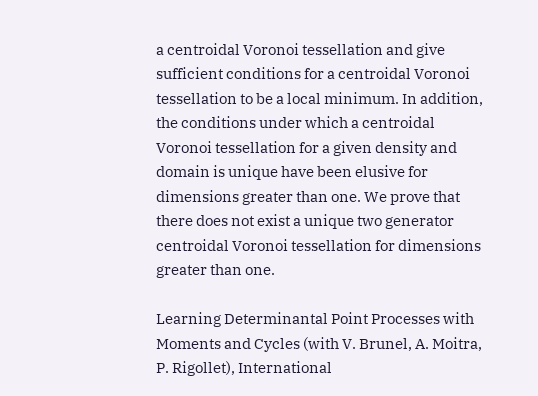a centroidal Voronoi tessellation and give sufficient conditions for a centroidal Voronoi tessellation to be a local minimum. In addition, the conditions under which a centroidal Voronoi tessellation for a given density and domain is unique have been elusive for dimensions greater than one. We prove that there does not exist a unique two generator centroidal Voronoi tessellation for dimensions greater than one.

Learning Determinantal Point Processes with Moments and Cycles (with V. Brunel, A. Moitra, P. Rigollet), International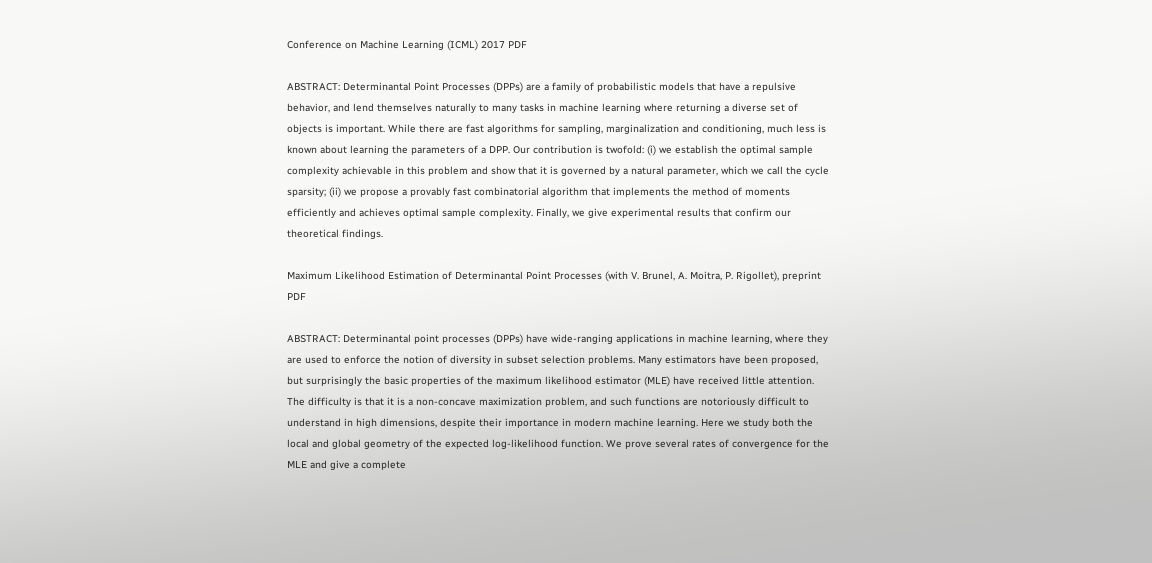Conference on Machine Learning (ICML) 2017 PDF

ABSTRACT: Determinantal Point Processes (DPPs) are a family of probabilistic models that have a repulsive behavior, and lend themselves naturally to many tasks in machine learning where returning a diverse set of objects is important. While there are fast algorithms for sampling, marginalization and conditioning, much less is known about learning the parameters of a DPP. Our contribution is twofold: (i) we establish the optimal sample complexity achievable in this problem and show that it is governed by a natural parameter, which we call the cycle sparsity; (ii) we propose a provably fast combinatorial algorithm that implements the method of moments efficiently and achieves optimal sample complexity. Finally, we give experimental results that confirm our theoretical findings.

Maximum Likelihood Estimation of Determinantal Point Processes (with V. Brunel, A. Moitra, P. Rigollet), preprint PDF

ABSTRACT: Determinantal point processes (DPPs) have wide-ranging applications in machine learning, where they are used to enforce the notion of diversity in subset selection problems. Many estimators have been proposed, but surprisingly the basic properties of the maximum likelihood estimator (MLE) have received little attention. The difficulty is that it is a non-concave maximization problem, and such functions are notoriously difficult to understand in high dimensions, despite their importance in modern machine learning. Here we study both the local and global geometry of the expected log-likelihood function. We prove several rates of convergence for the MLE and give a complete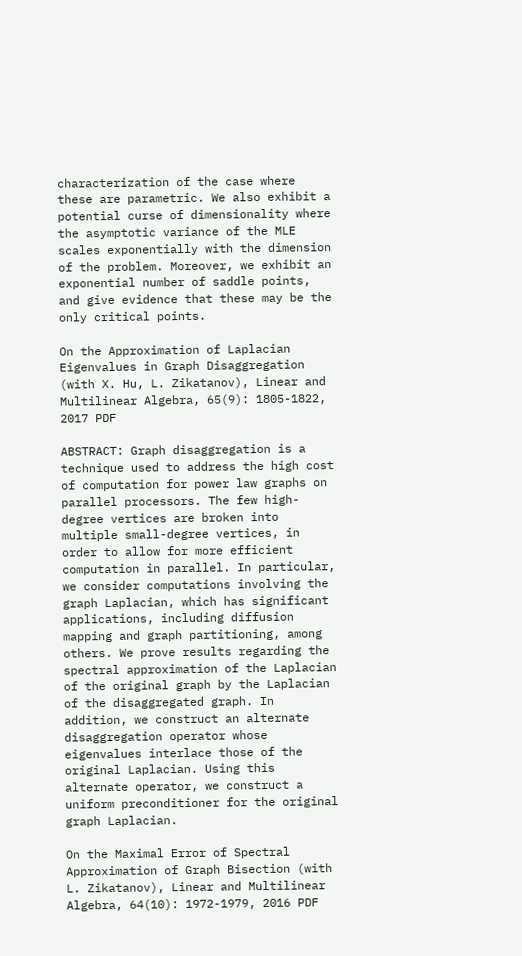characterization of the case where these are parametric. We also exhibit a potential curse of dimensionality where the asymptotic variance of the MLE scales exponentially with the dimension of the problem. Moreover, we exhibit an exponential number of saddle points, and give evidence that these may be the only critical points.

On the Approximation of Laplacian Eigenvalues in Graph Disaggregation (with X. Hu, L. Zikatanov), Linear and Multilinear Algebra, 65(9): 1805-1822, 2017 PDF

ABSTRACT: Graph disaggregation is a technique used to address the high cost of computation for power law graphs on parallel processors. The few high-degree vertices are broken into multiple small-degree vertices, in order to allow for more efficient computation in parallel. In particular, we consider computations involving the graph Laplacian, which has significant applications, including diffusion mapping and graph partitioning, among others. We prove results regarding the spectral approximation of the Laplacian of the original graph by the Laplacian of the disaggregated graph. In addition, we construct an alternate disaggregation operator whose eigenvalues interlace those of the original Laplacian. Using this alternate operator, we construct a uniform preconditioner for the original graph Laplacian.

On the Maximal Error of Spectral Approximation of Graph Bisection (with L. Zikatanov), Linear and Multilinear Algebra, 64(10): 1972-1979, 2016 PDF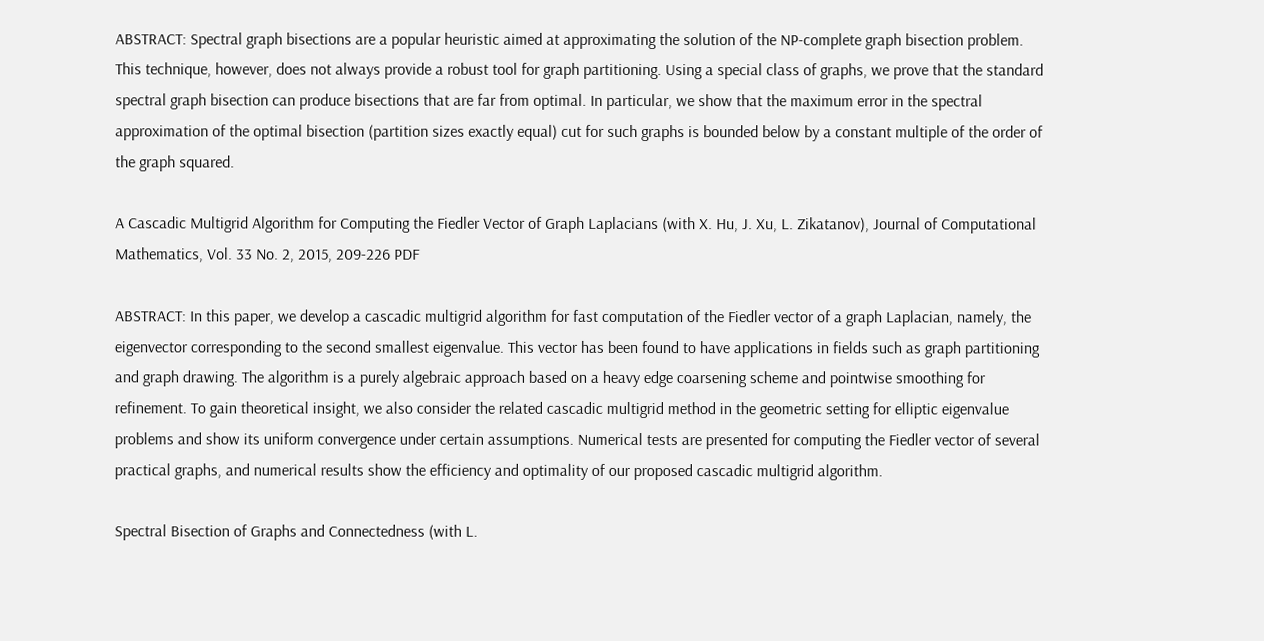ABSTRACT: Spectral graph bisections are a popular heuristic aimed at approximating the solution of the NP-complete graph bisection problem. This technique, however, does not always provide a robust tool for graph partitioning. Using a special class of graphs, we prove that the standard spectral graph bisection can produce bisections that are far from optimal. In particular, we show that the maximum error in the spectral approximation of the optimal bisection (partition sizes exactly equal) cut for such graphs is bounded below by a constant multiple of the order of the graph squared.

A Cascadic Multigrid Algorithm for Computing the Fiedler Vector of Graph Laplacians (with X. Hu, J. Xu, L. Zikatanov), Journal of Computational Mathematics, Vol. 33 No. 2, 2015, 209-226 PDF

ABSTRACT: In this paper, we develop a cascadic multigrid algorithm for fast computation of the Fiedler vector of a graph Laplacian, namely, the eigenvector corresponding to the second smallest eigenvalue. This vector has been found to have applications in fields such as graph partitioning and graph drawing. The algorithm is a purely algebraic approach based on a heavy edge coarsening scheme and pointwise smoothing for refinement. To gain theoretical insight, we also consider the related cascadic multigrid method in the geometric setting for elliptic eigenvalue problems and show its uniform convergence under certain assumptions. Numerical tests are presented for computing the Fiedler vector of several practical graphs, and numerical results show the efficiency and optimality of our proposed cascadic multigrid algorithm.

Spectral Bisection of Graphs and Connectedness (with L.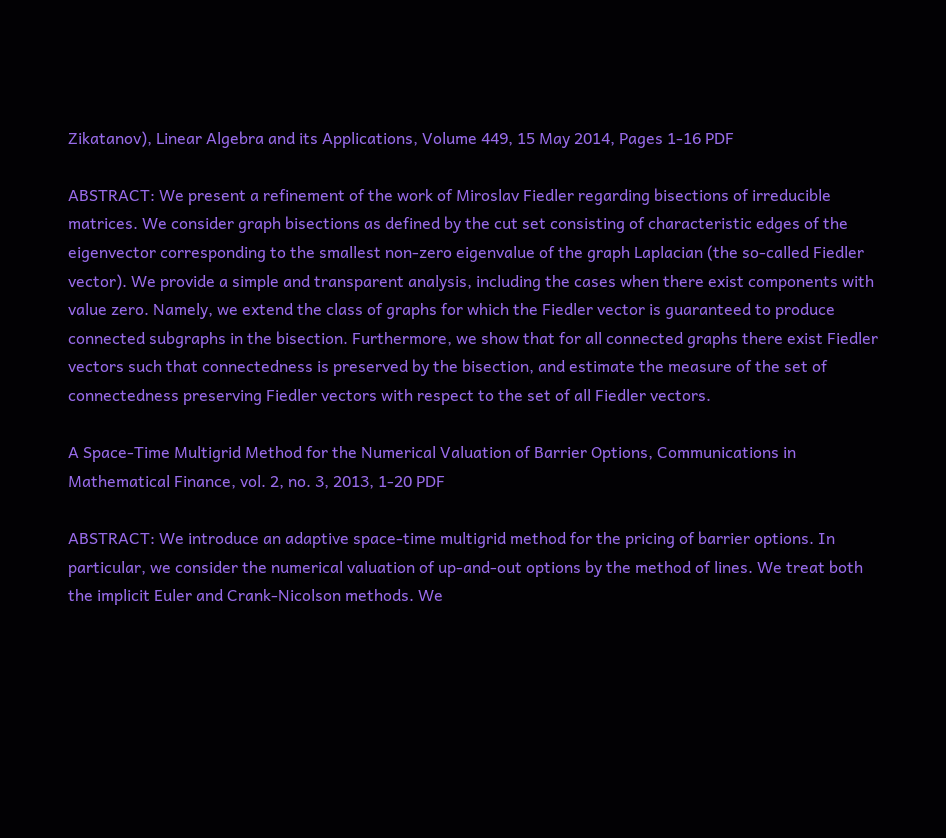Zikatanov), Linear Algebra and its Applications, Volume 449, 15 May 2014, Pages 1-16 PDF

ABSTRACT: We present a refinement of the work of Miroslav Fiedler regarding bisections of irreducible matrices. We consider graph bisections as defined by the cut set consisting of characteristic edges of the eigenvector corresponding to the smallest non-zero eigenvalue of the graph Laplacian (the so-called Fiedler vector). We provide a simple and transparent analysis, including the cases when there exist components with value zero. Namely, we extend the class of graphs for which the Fiedler vector is guaranteed to produce connected subgraphs in the bisection. Furthermore, we show that for all connected graphs there exist Fiedler vectors such that connectedness is preserved by the bisection, and estimate the measure of the set of connectedness preserving Fiedler vectors with respect to the set of all Fiedler vectors.

A Space-Time Multigrid Method for the Numerical Valuation of Barrier Options, Communications in Mathematical Finance, vol. 2, no. 3, 2013, 1-20 PDF

ABSTRACT: We introduce an adaptive space-time multigrid method for the pricing of barrier options. In particular, we consider the numerical valuation of up-and-out options by the method of lines. We treat both the implicit Euler and Crank-Nicolson methods. We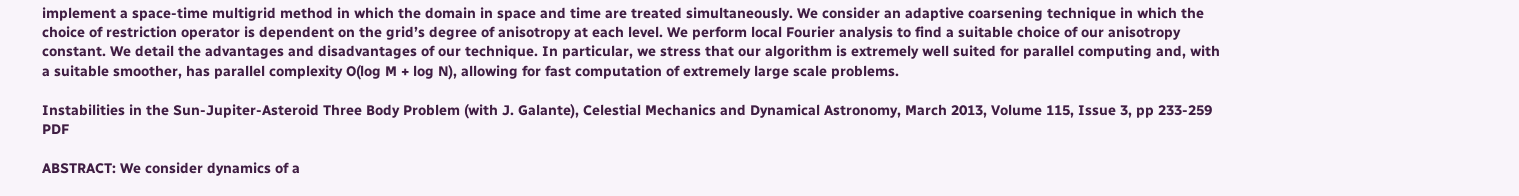implement a space-time multigrid method in which the domain in space and time are treated simultaneously. We consider an adaptive coarsening technique in which the choice of restriction operator is dependent on the grid’s degree of anisotropy at each level. We perform local Fourier analysis to find a suitable choice of our anisotropy constant. We detail the advantages and disadvantages of our technique. In particular, we stress that our algorithm is extremely well suited for parallel computing and, with a suitable smoother, has parallel complexity O(log M + log N), allowing for fast computation of extremely large scale problems.

Instabilities in the Sun-Jupiter-Asteroid Three Body Problem (with J. Galante), Celestial Mechanics and Dynamical Astronomy, March 2013, Volume 115, Issue 3, pp 233-259 PDF

ABSTRACT: We consider dynamics of a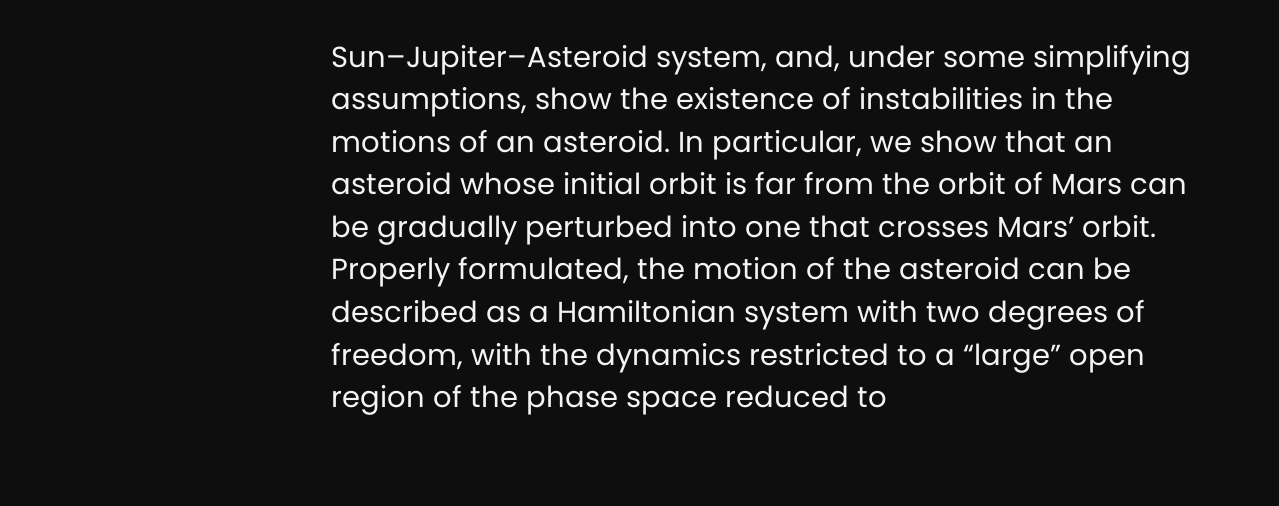Sun–Jupiter–Asteroid system, and, under some simplifying assumptions, show the existence of instabilities in the motions of an asteroid. In particular, we show that an asteroid whose initial orbit is far from the orbit of Mars can be gradually perturbed into one that crosses Mars’ orbit. Properly formulated, the motion of the asteroid can be described as a Hamiltonian system with two degrees of freedom, with the dynamics restricted to a “large” open region of the phase space reduced to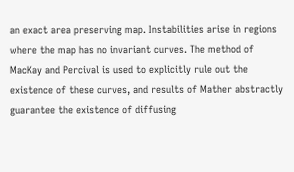an exact area preserving map. Instabilities arise in regions where the map has no invariant curves. The method of MacKay and Percival is used to explicitly rule out the existence of these curves, and results of Mather abstractly guarantee the existence of diffusing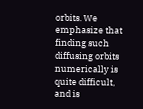orbits. We emphasize that finding such diffusing orbits numerically is quite difficult, and is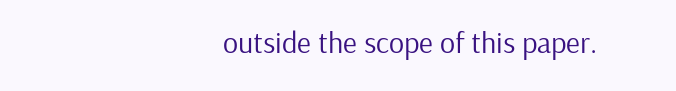outside the scope of this paper.